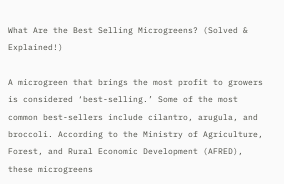What Are the Best Selling Microgreens? (Solved & Explained!)

A microgreen that brings the most profit to growers is considered ‘best-selling.’ Some of the most common best-sellers include cilantro, arugula, and broccoli. According to the Ministry of Agriculture, Forest, and Rural Economic Development (AFRED), these microgreens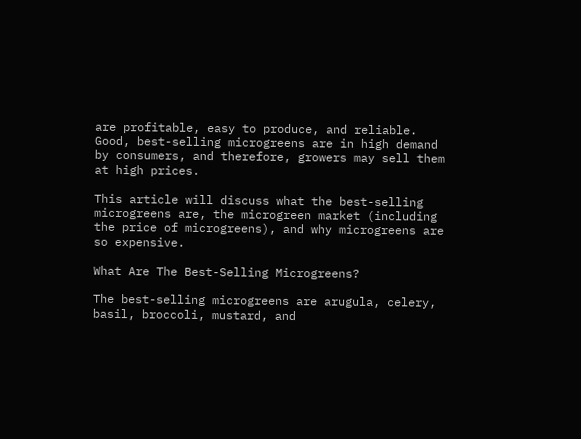are profitable, easy to produce, and reliable. Good, best-selling microgreens are in high demand by consumers, and therefore, growers may sell them at high prices.

This article will discuss what the best-selling microgreens are, the microgreen market (including the price of microgreens), and why microgreens are so expensive.

What Are The Best-Selling Microgreens?

The best-selling microgreens are arugula, celery, basil, broccoli, mustard, and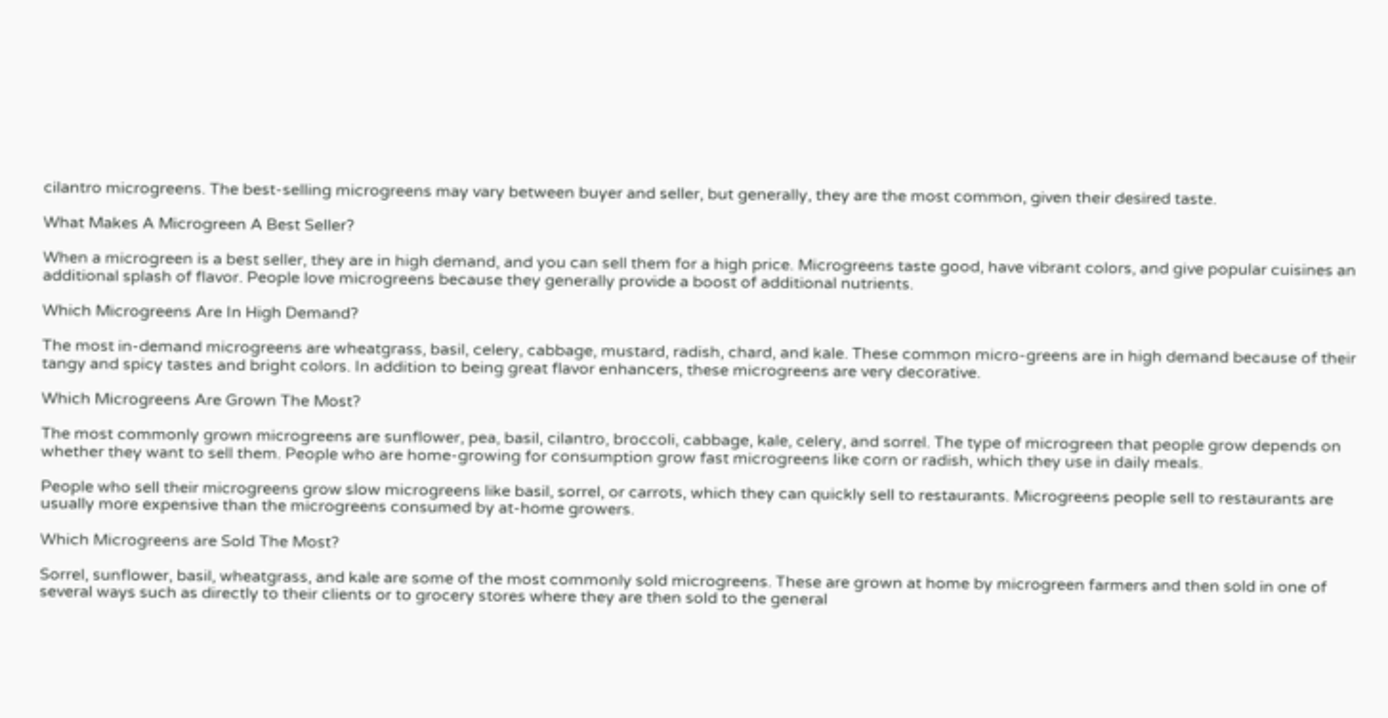cilantro microgreens. The best-selling microgreens may vary between buyer and seller, but generally, they are the most common, given their desired taste.

What Makes A Microgreen A Best Seller?

When a microgreen is a best seller, they are in high demand, and you can sell them for a high price. Microgreens taste good, have vibrant colors, and give popular cuisines an additional splash of flavor. People love microgreens because they generally provide a boost of additional nutrients.

Which Microgreens Are In High Demand?

The most in-demand microgreens are wheatgrass, basil, celery, cabbage, mustard, radish, chard, and kale. These common micro-greens are in high demand because of their tangy and spicy tastes and bright colors. In addition to being great flavor enhancers, these microgreens are very decorative.

Which Microgreens Are Grown The Most?

The most commonly grown microgreens are sunflower, pea, basil, cilantro, broccoli, cabbage, kale, celery, and sorrel. The type of microgreen that people grow depends on whether they want to sell them. People who are home-growing for consumption grow fast microgreens like corn or radish, which they use in daily meals.

People who sell their microgreens grow slow microgreens like basil, sorrel, or carrots, which they can quickly sell to restaurants. Microgreens people sell to restaurants are usually more expensive than the microgreens consumed by at-home growers.

Which Microgreens are Sold The Most?

Sorrel, sunflower, basil, wheatgrass, and kale are some of the most commonly sold microgreens. These are grown at home by microgreen farmers and then sold in one of several ways such as directly to their clients or to grocery stores where they are then sold to the general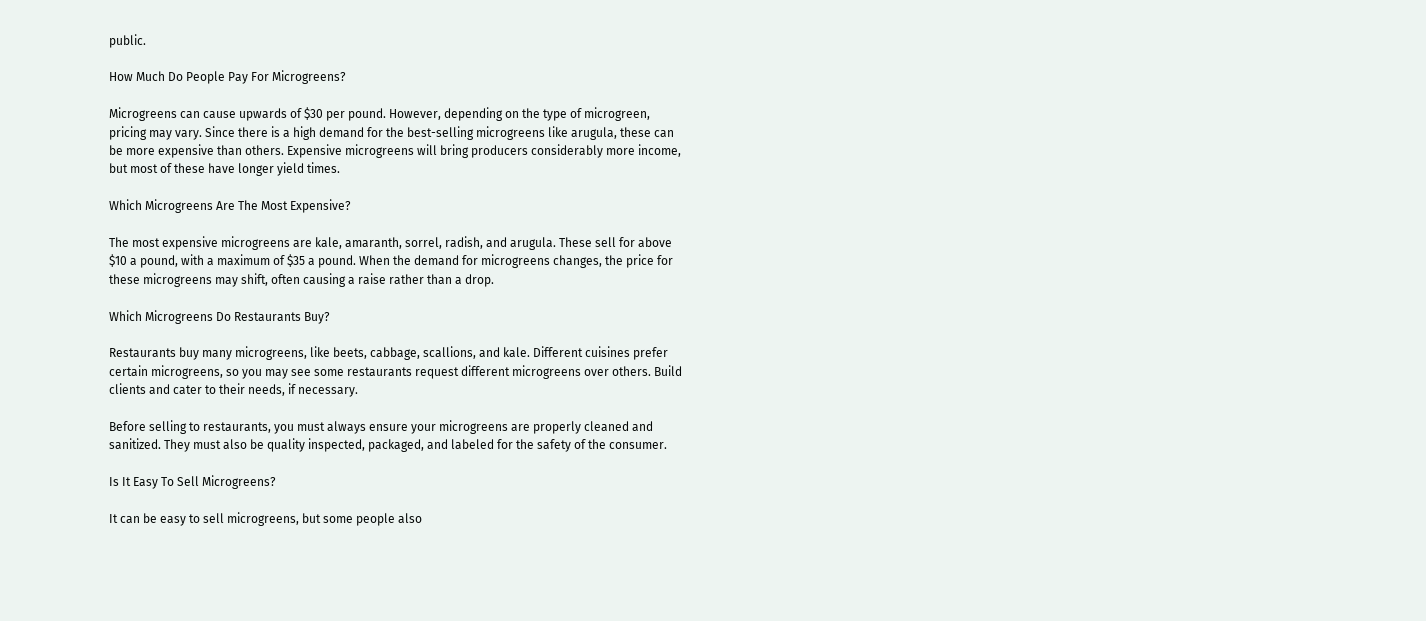public.

How Much Do People Pay For Microgreens?

Microgreens can cause upwards of $30 per pound. However, depending on the type of microgreen, pricing may vary. Since there is a high demand for the best-selling microgreens like arugula, these can be more expensive than others. Expensive microgreens will bring producers considerably more income, but most of these have longer yield times.

Which Microgreens Are The Most Expensive?

The most expensive microgreens are kale, amaranth, sorrel, radish, and arugula. These sell for above $10 a pound, with a maximum of $35 a pound. When the demand for microgreens changes, the price for these microgreens may shift, often causing a raise rather than a drop.

Which Microgreens Do Restaurants Buy?

Restaurants buy many microgreens, like beets, cabbage, scallions, and kale. Different cuisines prefer certain microgreens, so you may see some restaurants request different microgreens over others. Build clients and cater to their needs, if necessary.

Before selling to restaurants, you must always ensure your microgreens are properly cleaned and sanitized. They must also be quality inspected, packaged, and labeled for the safety of the consumer.

Is It Easy To Sell Microgreens?

It can be easy to sell microgreens, but some people also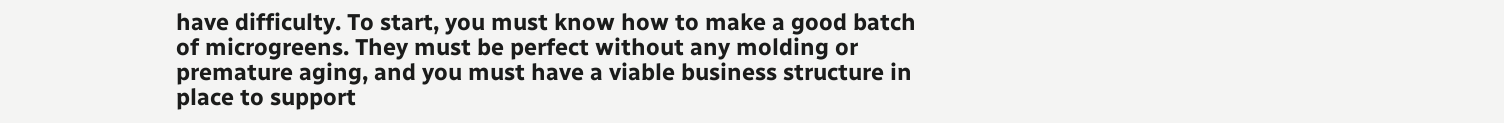have difficulty. To start, you must know how to make a good batch of microgreens. They must be perfect without any molding or premature aging, and you must have a viable business structure in place to support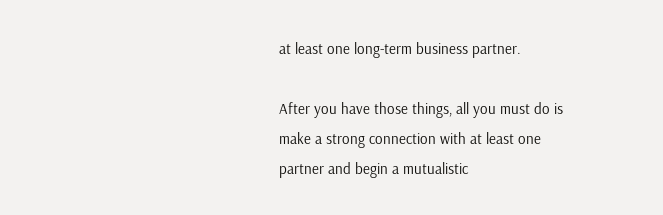at least one long-term business partner.

After you have those things, all you must do is make a strong connection with at least one partner and begin a mutualistic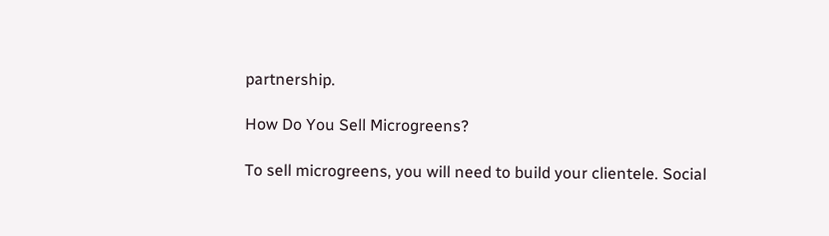partnership.

How Do You Sell Microgreens?

To sell microgreens, you will need to build your clientele. Social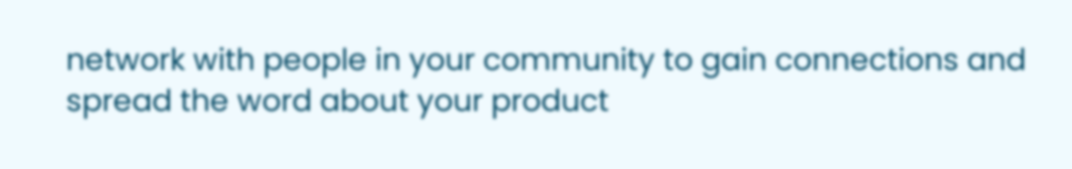network with people in your community to gain connections and spread the word about your product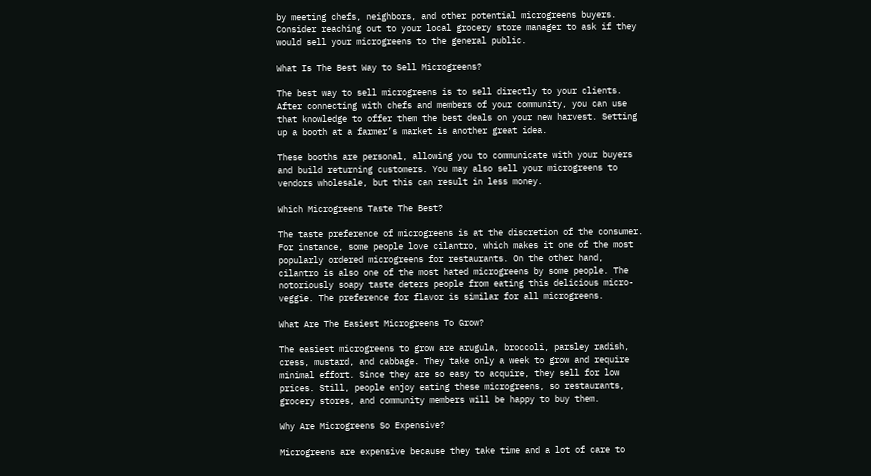by meeting chefs, neighbors, and other potential microgreens buyers. Consider reaching out to your local grocery store manager to ask if they would sell your microgreens to the general public.

What Is The Best Way to Sell Microgreens?

The best way to sell microgreens is to sell directly to your clients. After connecting with chefs and members of your community, you can use that knowledge to offer them the best deals on your new harvest. Setting up a booth at a farmer’s market is another great idea.

These booths are personal, allowing you to communicate with your buyers and build returning customers. You may also sell your microgreens to vendors wholesale, but this can result in less money.

Which Microgreens Taste The Best?

The taste preference of microgreens is at the discretion of the consumer. For instance, some people love cilantro, which makes it one of the most popularly ordered microgreens for restaurants. On the other hand, cilantro is also one of the most hated microgreens by some people. The notoriously soapy taste deters people from eating this delicious micro-veggie. The preference for flavor is similar for all microgreens.

What Are The Easiest Microgreens To Grow?

The easiest microgreens to grow are arugula, broccoli, parsley radish, cress, mustard, and cabbage. They take only a week to grow and require minimal effort. Since they are so easy to acquire, they sell for low prices. Still, people enjoy eating these microgreens, so restaurants, grocery stores, and community members will be happy to buy them.

Why Are Microgreens So Expensive?

Microgreens are expensive because they take time and a lot of care to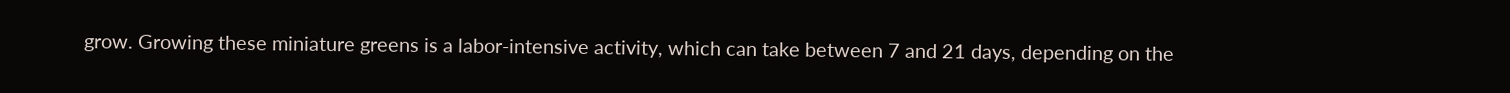grow. Growing these miniature greens is a labor-intensive activity, which can take between 7 and 21 days, depending on the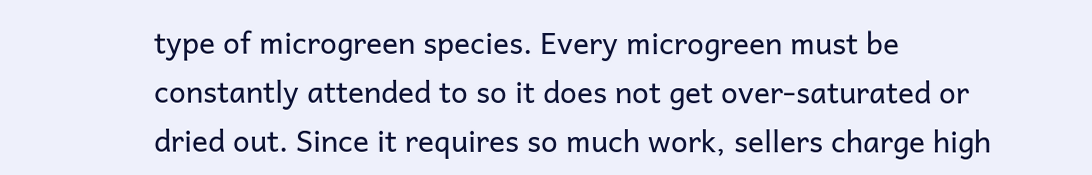type of microgreen species. Every microgreen must be constantly attended to so it does not get over-saturated or dried out. Since it requires so much work, sellers charge high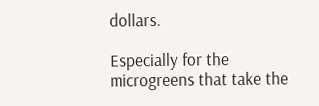dollars.

Especially for the microgreens that take the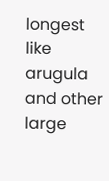longest like arugula and other large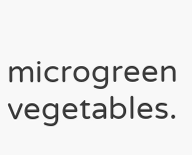microgreen vegetables.